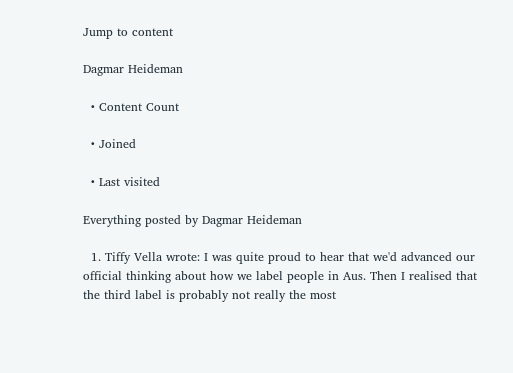Jump to content

Dagmar Heideman

  • Content Count

  • Joined

  • Last visited

Everything posted by Dagmar Heideman

  1. Tiffy Vella wrote: I was quite proud to hear that we'd advanced our official thinking about how we label people in Aus. Then I realised that the third label is probably not really the most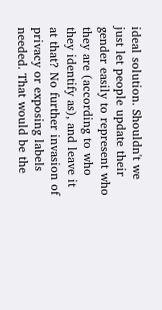ideal solution. Shouldn't we just let people update their gender easily to represent who they are (according to who they identify as), and leave it at that? No further invasion of privacy or exposing labels needed. That would be the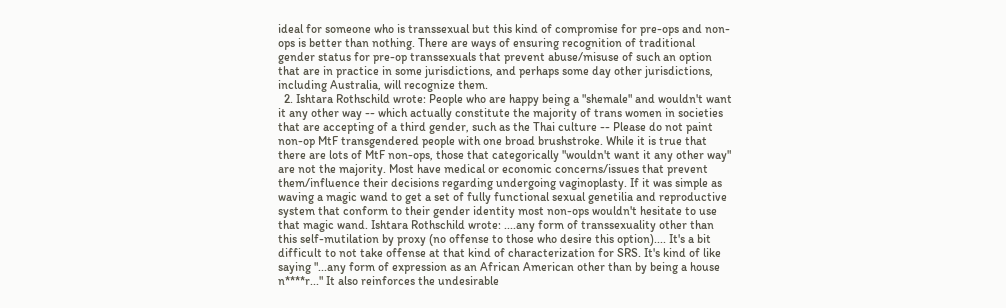ideal for someone who is transsexual but this kind of compromise for pre-ops and non-ops is better than nothing. There are ways of ensuring recognition of traditional gender status for pre-op transsexuals that prevent abuse/misuse of such an option that are in practice in some jurisdictions, and perhaps some day other jurisdictions, including Australia, will recognize them.
  2. Ishtara Rothschild wrote: People who are happy being a "shemale" and wouldn't want it any other way -- which actually constitute the majority of trans women in societies that are accepting of a third gender, such as the Thai culture -- Please do not paint non-op MtF transgendered people with one broad brushstroke. While it is true that there are lots of MtF non-ops, those that categorically "wouldn't want it any other way" are not the majority. Most have medical or economic concerns/issues that prevent them/influence their decisions regarding undergoing vaginoplasty. If it was simple as waving a magic wand to get a set of fully functional sexual genetilia and reproductive system that conform to their gender identity most non-ops wouldn't hesitate to use that magic wand. Ishtara Rothschild wrote: ....any form of transsexuality other than this self-mutilation by proxy (no offense to those who desire this option).... It's a bit difficult to not take offense at that kind of characterization for SRS. It's kind of like saying "...any form of expression as an African American other than by being a house n****r..." It also reinforces the undesirable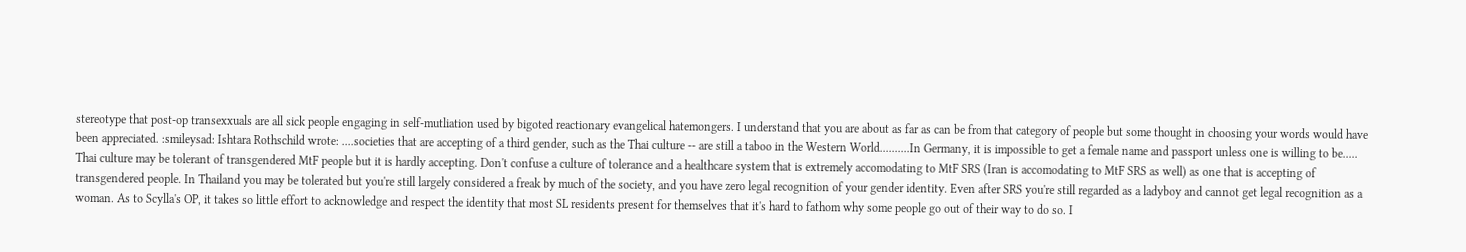stereotype that post-op transexxuals are all sick people engaging in self-mutliation used by bigoted reactionary evangelical hatemongers. I understand that you are about as far as can be from that category of people but some thought in choosing your words would have been appreciated. :smileysad: Ishtara Rothschild wrote: ....societies that are accepting of a third gender, such as the Thai culture -- are still a taboo in the Western World..........In Germany, it is impossible to get a female name and passport unless one is willing to be..... Thai culture may be tolerant of transgendered MtF people but it is hardly accepting. Don't confuse a culture of tolerance and a healthcare system that is extremely accomodating to MtF SRS (Iran is accomodating to MtF SRS as well) as one that is accepting of transgendered people. In Thailand you may be tolerated but you're still largely considered a freak by much of the society, and you have zero legal recognition of your gender identity. Even after SRS you're still regarded as a ladyboy and cannot get legal recognition as a woman. As to Scylla's OP, it takes so little effort to acknowledge and respect the identity that most SL residents present for themselves that it's hard to fathom why some people go out of their way to do so. I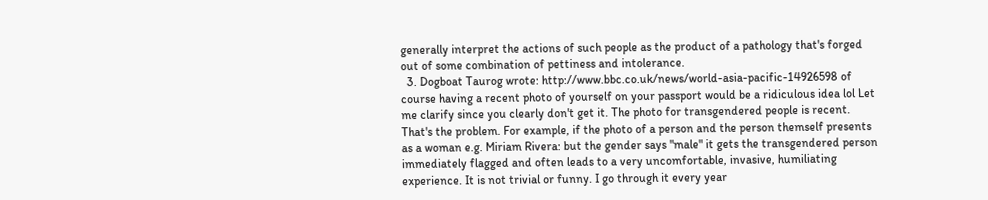generally interpret the actions of such people as the product of a pathology that's forged out of some combination of pettiness and intolerance.
  3. Dogboat Taurog wrote: http://www.bbc.co.uk/news/world-asia-pacific-14926598 of course having a recent photo of yourself on your passport would be a ridiculous idea lol Let me clarify since you clearly don't get it. The photo for transgendered people is recent. That's the problem. For example, if the photo of a person and the person themself presents as a woman e.g. Miriam Rivera: but the gender says "male" it gets the transgendered person immediately flagged and often leads to a very uncomfortable, invasive, humiliating experience. It is not trivial or funny. I go through it every year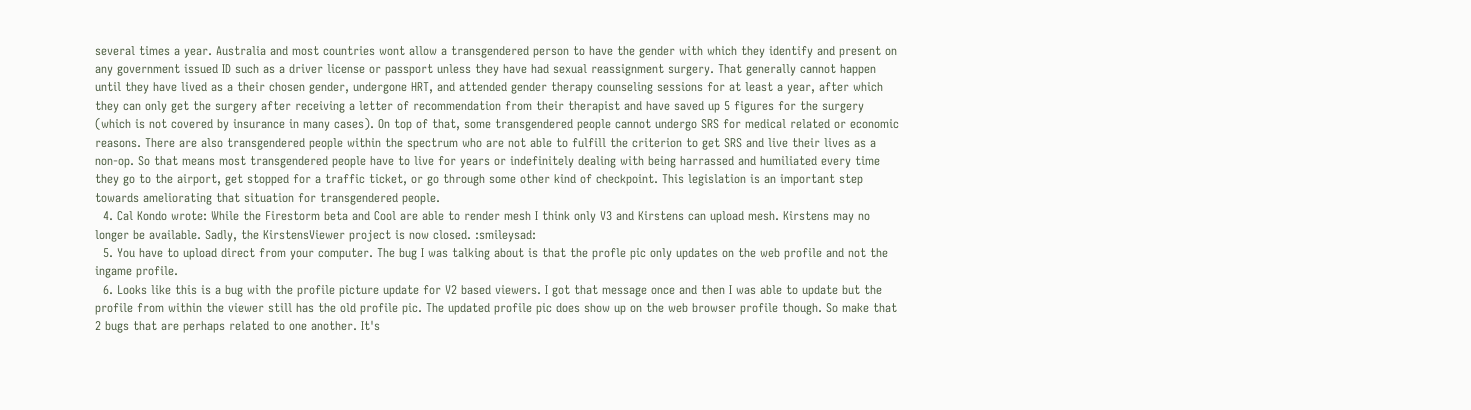several times a year. Australia and most countries wont allow a transgendered person to have the gender with which they identify and present on any government issued ID such as a driver license or passport unless they have had sexual reassignment surgery. That generally cannot happen until they have lived as a their chosen gender, undergone HRT, and attended gender therapy counseling sessions for at least a year, after which they can only get the surgery after receiving a letter of recommendation from their therapist and have saved up 5 figures for the surgery (which is not covered by insurance in many cases). On top of that, some transgendered people cannot undergo SRS for medical related or economic reasons. There are also transgendered people within the spectrum who are not able to fulfill the criterion to get SRS and live their lives as a non-op. So that means most transgendered people have to live for years or indefinitely dealing with being harrassed and humiliated every time they go to the airport, get stopped for a traffic ticket, or go through some other kind of checkpoint. This legislation is an important step towards ameliorating that situation for transgendered people.
  4. Cal Kondo wrote: While the Firestorm beta and Cool are able to render mesh I think only V3 and Kirstens can upload mesh. Kirstens may no longer be available. Sadly, the KirstensViewer project is now closed. :smileysad:
  5. You have to upload direct from your computer. The bug I was talking about is that the profle pic only updates on the web profile and not the ingame profile.
  6. Looks like this is a bug with the profile picture update for V2 based viewers. I got that message once and then I was able to update but the profile from within the viewer still has the old profile pic. The updated profile pic does show up on the web browser profile though. So make that 2 bugs that are perhaps related to one another. It's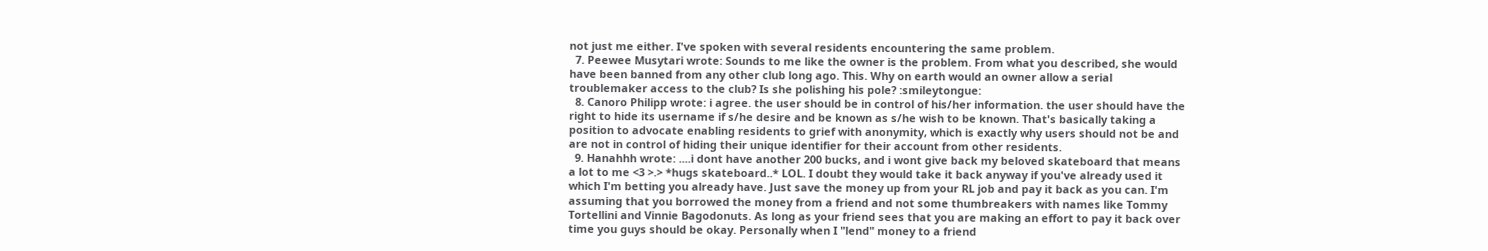not just me either. I've spoken with several residents encountering the same problem.
  7. Peewee Musytari wrote: Sounds to me like the owner is the problem. From what you described, she would have been banned from any other club long ago. This. Why on earth would an owner allow a serial troublemaker access to the club? Is she polishing his pole? :smileytongue:
  8. Canoro Philipp wrote: i agree. the user should be in control of his/her information. the user should have the right to hide its username if s/he desire and be known as s/he wish to be known. That's basically taking a position to advocate enabling residents to grief with anonymity, which is exactly why users should not be and are not in control of hiding their unique identifier for their account from other residents.
  9. Hanahhh wrote: ....i dont have another 200 bucks, and i wont give back my beloved skateboard that means a lot to me <3 >.> *hugs skateboard..* LOL. I doubt they would take it back anyway if you've already used it which I'm betting you already have. Just save the money up from your RL job and pay it back as you can. I'm assuming that you borrowed the money from a friend and not some thumbreakers with names like Tommy Tortellini and Vinnie Bagodonuts. As long as your friend sees that you are making an effort to pay it back over time you guys should be okay. Personally when I "lend" money to a friend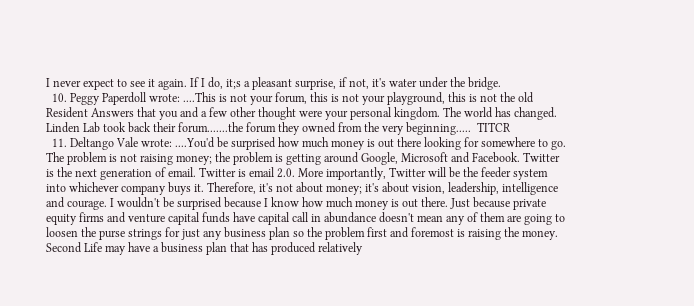I never expect to see it again. If I do, it;s a pleasant surprise, if not, it's water under the bridge.
  10. Peggy Paperdoll wrote: ....This is not your forum, this is not your playground, this is not the old Resident Answers that you and a few other thought were your personal kingdom. The world has changed. Linden Lab took back their forum.......the forum they owned from the very beginning.....  TITCR
  11. Deltango Vale wrote: ....You'd be surprised how much money is out there looking for somewhere to go. The problem is not raising money; the problem is getting around Google, Microsoft and Facebook. Twitter is the next generation of email. Twitter is email 2.0. More importantly, Twitter will be the feeder system into whichever company buys it. Therefore, it's not about money; it's about vision, leadership, intelligence and courage. I wouldn't be surprised because I know how much money is out there. Just because private equity firms and venture capital funds have capital call in abundance doesn't mean any of them are going to loosen the purse strings for just any business plan so the problem first and foremost is raising the money. Second Life may have a business plan that has produced relatively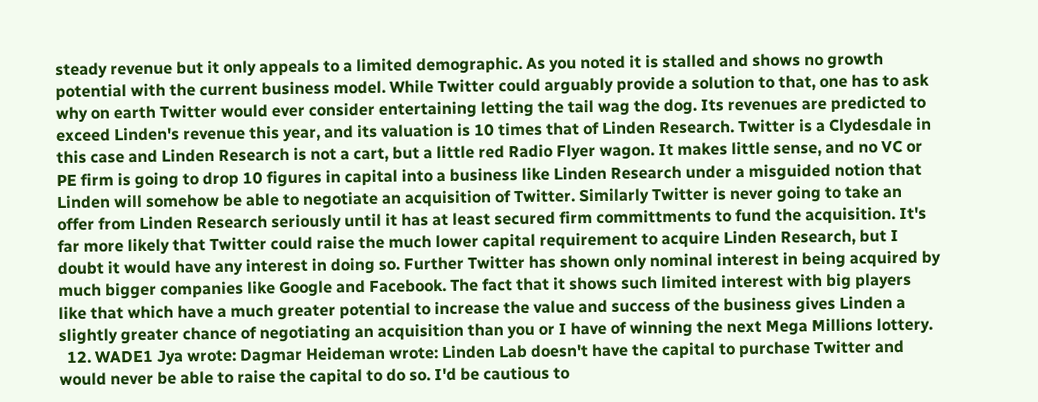steady revenue but it only appeals to a limited demographic. As you noted it is stalled and shows no growth potential with the current business model. While Twitter could arguably provide a solution to that, one has to ask why on earth Twitter would ever consider entertaining letting the tail wag the dog. Its revenues are predicted to exceed Linden's revenue this year, and its valuation is 10 times that of Linden Research. Twitter is a Clydesdale in this case and Linden Research is not a cart, but a little red Radio Flyer wagon. It makes little sense, and no VC or PE firm is going to drop 10 figures in capital into a business like Linden Research under a misguided notion that Linden will somehow be able to negotiate an acquisition of Twitter. Similarly Twitter is never going to take an offer from Linden Research seriously until it has at least secured firm committments to fund the acquisition. It's far more likely that Twitter could raise the much lower capital requirement to acquire Linden Research, but I doubt it would have any interest in doing so. Further Twitter has shown only nominal interest in being acquired by much bigger companies like Google and Facebook. The fact that it shows such limited interest with big players like that which have a much greater potential to increase the value and success of the business gives Linden a slightly greater chance of negotiating an acquisition than you or I have of winning the next Mega Millions lottery.
  12. WADE1 Jya wrote: Dagmar Heideman wrote: Linden Lab doesn't have the capital to purchase Twitter and would never be able to raise the capital to do so. I'd be cautious to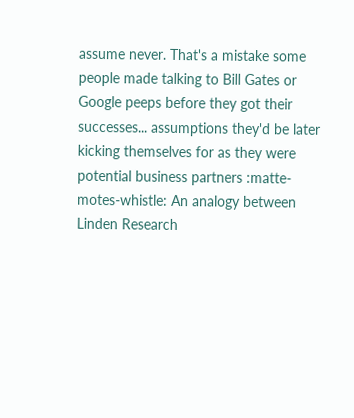assume never. That's a mistake some people made talking to Bill Gates or Google peeps before they got their successes... assumptions they'd be later kicking themselves for as they were potential business partners :matte-motes-whistle: An analogy between Linden Research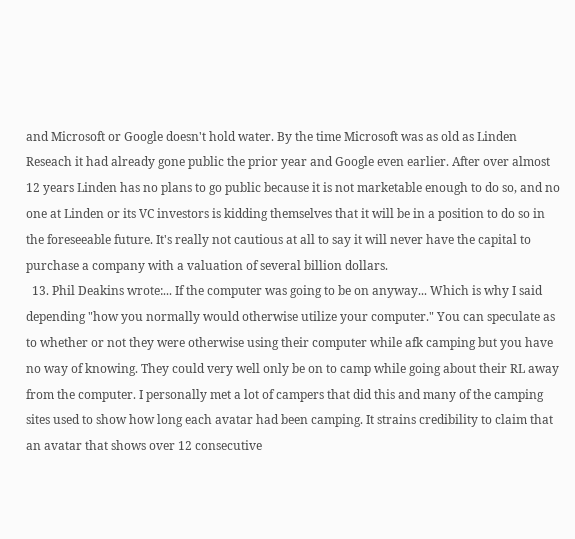and Microsoft or Google doesn't hold water. By the time Microsoft was as old as Linden Reseach it had already gone public the prior year and Google even earlier. After over almost 12 years Linden has no plans to go public because it is not marketable enough to do so, and no one at Linden or its VC investors is kidding themselves that it will be in a position to do so in the foreseeable future. It's really not cautious at all to say it will never have the capital to purchase a company with a valuation of several billion dollars.
  13. Phil Deakins wrote:... If the computer was going to be on anyway... Which is why I said depending "how you normally would otherwise utilize your computer." You can speculate as to whether or not they were otherwise using their computer while afk camping but you have no way of knowing. They could very well only be on to camp while going about their RL away from the computer. I personally met a lot of campers that did this and many of the camping sites used to show how long each avatar had been camping. It strains credibility to claim that an avatar that shows over 12 consecutive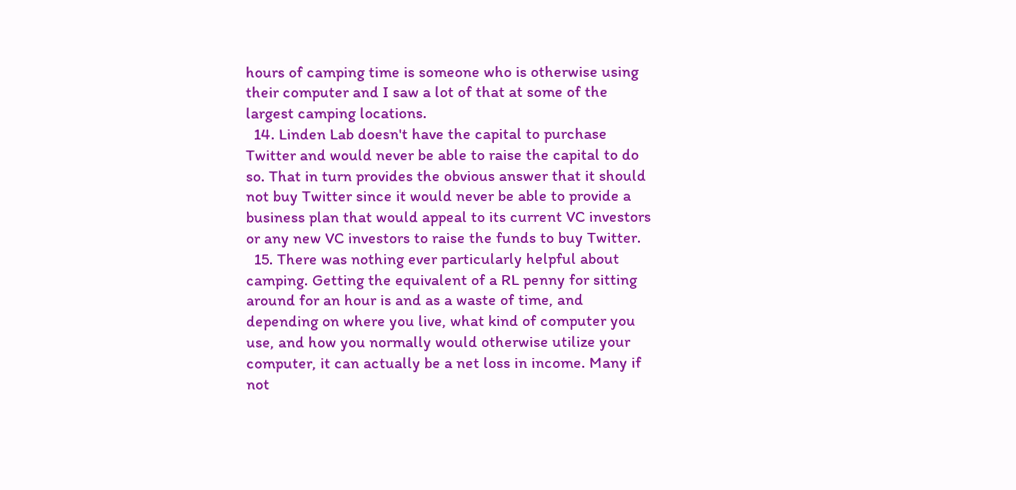hours of camping time is someone who is otherwise using their computer and I saw a lot of that at some of the largest camping locations.
  14. Linden Lab doesn't have the capital to purchase Twitter and would never be able to raise the capital to do so. That in turn provides the obvious answer that it should not buy Twitter since it would never be able to provide a business plan that would appeal to its current VC investors or any new VC investors to raise the funds to buy Twitter.
  15. There was nothing ever particularly helpful about camping. Getting the equivalent of a RL penny for sitting around for an hour is and as a waste of time, and depending on where you live, what kind of computer you use, and how you normally would otherwise utilize your computer, it can actually be a net loss in income. Many if not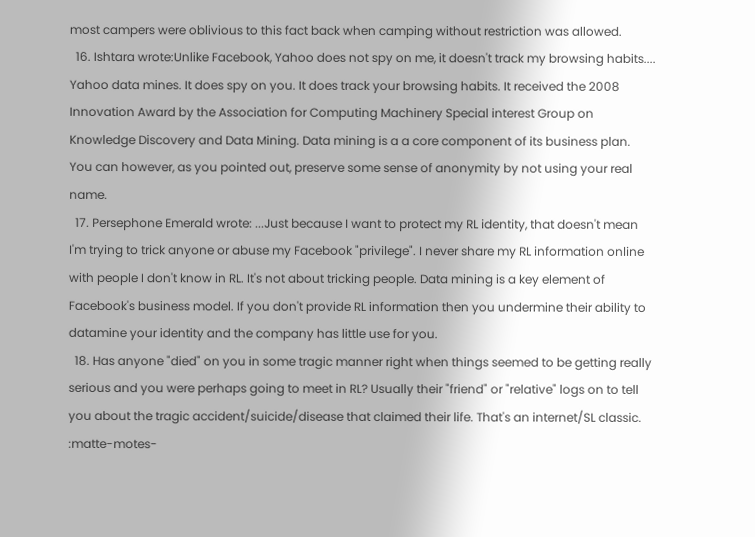most campers were oblivious to this fact back when camping without restriction was allowed.
  16. Ishtara wrote:Unlike Facebook, Yahoo does not spy on me, it doesn't track my browsing habits.... Yahoo data mines. It does spy on you. It does track your browsing habits. It received the 2008 Innovation Award by the Association for Computing Machinery Special interest Group on Knowledge Discovery and Data Mining. Data mining is a a core component of its business plan. You can however, as you pointed out, preserve some sense of anonymity by not using your real name.
  17. Persephone Emerald wrote: ...Just because I want to protect my RL identity, that doesn't mean I'm trying to trick anyone or abuse my Facebook "privilege". I never share my RL information online with people I don't know in RL. It's not about tricking people. Data mining is a key element of Facebook's business model. If you don't provide RL information then you undermine their ability to datamine your identity and the company has little use for you.
  18. Has anyone "died" on you in some tragic manner right when things seemed to be getting really serious and you were perhaps going to meet in RL? Usually their "friend" or "relative" logs on to tell you about the tragic accident/suicide/disease that claimed their life. That's an internet/SL classic. :matte-motes-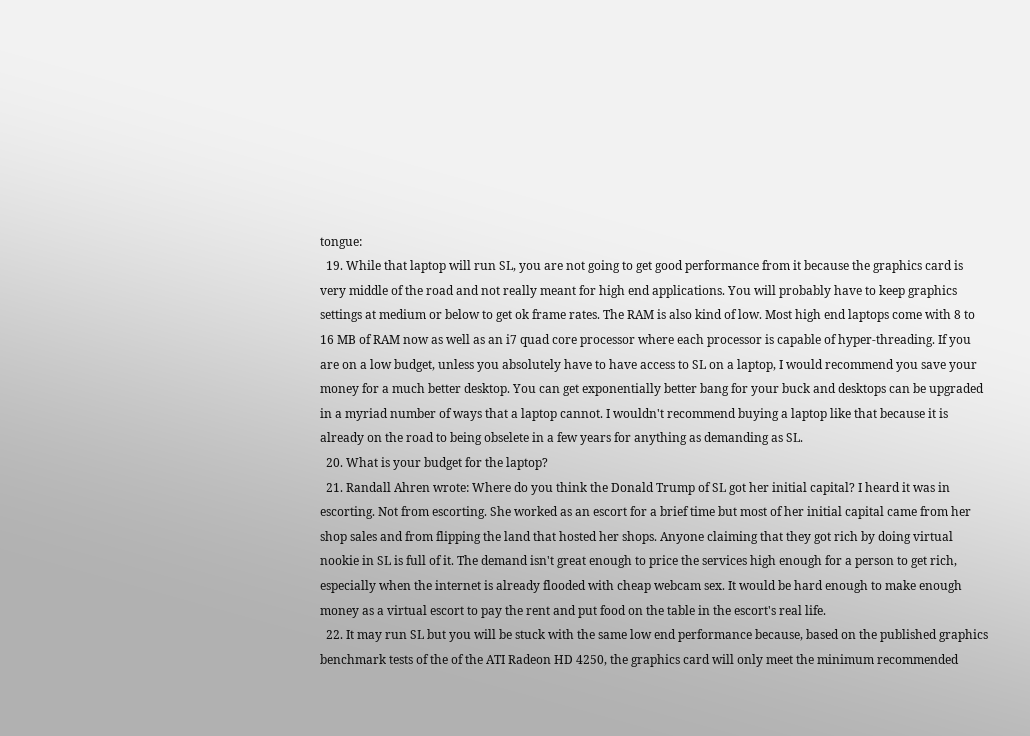tongue:
  19. While that laptop will run SL, you are not going to get good performance from it because the graphics card is very middle of the road and not really meant for high end applications. You will probably have to keep graphics settings at medium or below to get ok frame rates. The RAM is also kind of low. Most high end laptops come with 8 to 16 MB of RAM now as well as an i7 quad core processor where each processor is capable of hyper-threading. If you are on a low budget, unless you absolutely have to have access to SL on a laptop, I would recommend you save your money for a much better desktop. You can get exponentially better bang for your buck and desktops can be upgraded in a myriad number of ways that a laptop cannot. I wouldn't recommend buying a laptop like that because it is already on the road to being obselete in a few years for anything as demanding as SL.
  20. What is your budget for the laptop?
  21. Randall Ahren wrote: Where do you think the Donald Trump of SL got her initial capital? I heard it was in escorting. Not from escorting. She worked as an escort for a brief time but most of her initial capital came from her shop sales and from flipping the land that hosted her shops. Anyone claiming that they got rich by doing virtual nookie in SL is full of it. The demand isn't great enough to price the services high enough for a person to get rich, especially when the internet is already flooded with cheap webcam sex. It would be hard enough to make enough money as a virtual escort to pay the rent and put food on the table in the escort's real life.
  22. It may run SL but you will be stuck with the same low end performance because, based on the published graphics benchmark tests of the of the ATI Radeon HD 4250, the graphics card will only meet the minimum recommended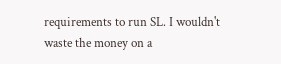requirements to run SL. I wouldn't waste the money on a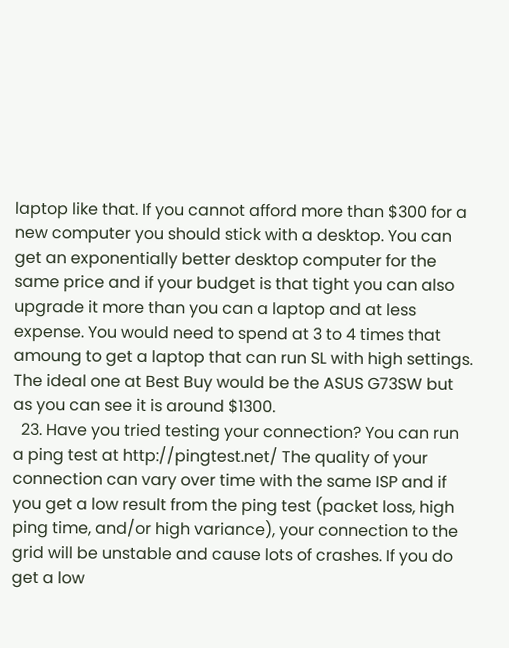laptop like that. If you cannot afford more than $300 for a new computer you should stick with a desktop. You can get an exponentially better desktop computer for the same price and if your budget is that tight you can also upgrade it more than you can a laptop and at less expense. You would need to spend at 3 to 4 times that amoung to get a laptop that can run SL with high settings. The ideal one at Best Buy would be the ASUS G73SW but as you can see it is around $1300.
  23. Have you tried testing your connection? You can run a ping test at http://pingtest.net/ The quality of your connection can vary over time with the same ISP and if you get a low result from the ping test (packet loss, high ping time, and/or high variance), your connection to the grid will be unstable and cause lots of crashes. If you do get a low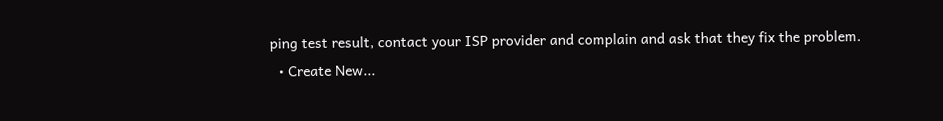ping test result, contact your ISP provider and complain and ask that they fix the problem.
  • Create New...